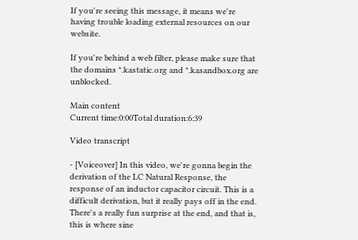If you're seeing this message, it means we're having trouble loading external resources on our website.

If you're behind a web filter, please make sure that the domains *.kastatic.org and *.kasandbox.org are unblocked.

Main content
Current time:0:00Total duration:6:39

Video transcript

- [Voiceover] In this video, we're gonna begin the derivation of the LC Natural Response, the response of an inductor capacitor circuit. This is a difficult derivation, but it really pays off in the end. There's a really fun surprise at the end, and that is, this is where sine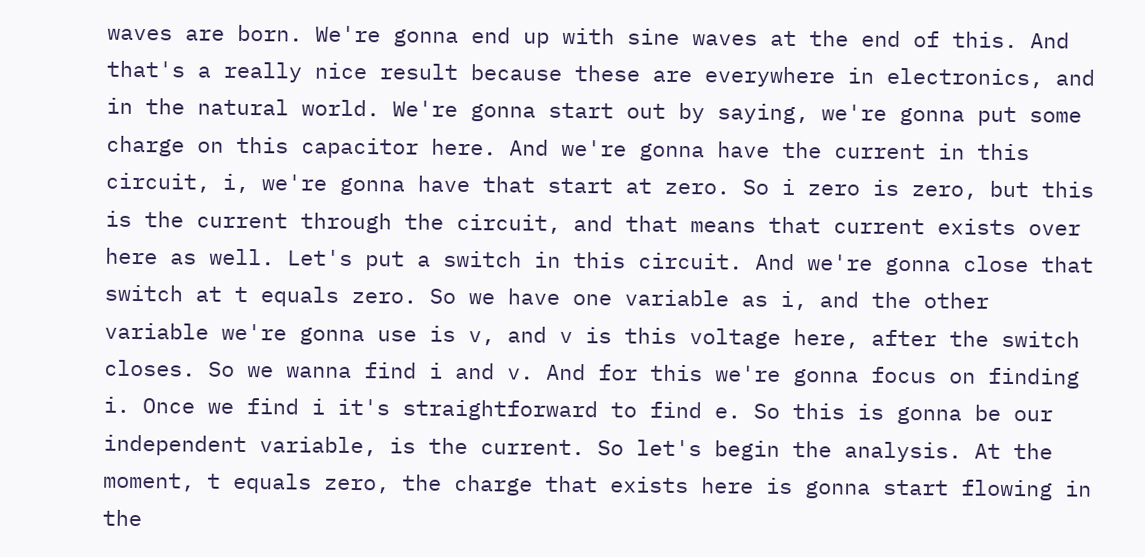waves are born. We're gonna end up with sine waves at the end of this. And that's a really nice result because these are everywhere in electronics, and in the natural world. We're gonna start out by saying, we're gonna put some charge on this capacitor here. And we're gonna have the current in this circuit, i, we're gonna have that start at zero. So i zero is zero, but this is the current through the circuit, and that means that current exists over here as well. Let's put a switch in this circuit. And we're gonna close that switch at t equals zero. So we have one variable as i, and the other variable we're gonna use is v, and v is this voltage here, after the switch closes. So we wanna find i and v. And for this we're gonna focus on finding i. Once we find i it's straightforward to find e. So this is gonna be our independent variable, is the current. So let's begin the analysis. At the moment, t equals zero, the charge that exists here is gonna start flowing in the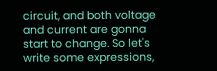circuit, and both voltage and current are gonna start to change. So let's write some expressions,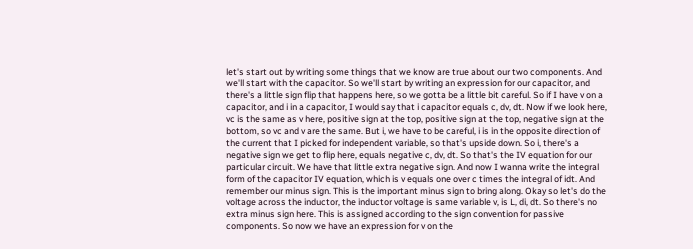let's start out by writing some things that we know are true about our two components. And we'll start with the capacitor. So we'll start by writing an expression for our capacitor, and there's a little sign flip that happens here, so we gotta be a little bit careful. So if I have v on a capacitor, and i in a capacitor, I would say that i capacitor equals c, dv, dt. Now if we look here, vc is the same as v here, positive sign at the top, positive sign at the top, negative sign at the bottom, so vc and v are the same. But i, we have to be careful, i is in the opposite direction of the current that I picked for independent variable, so that's upside down. So i, there's a negative sign we get to flip here, equals negative c, dv, dt. So that's the IV equation for our particular circuit. We have that little extra negative sign. And now I wanna write the integral form of the capacitor IV equation, which is v equals one over c times the integral of idt. And remember our minus sign. This is the important minus sign to bring along. Okay so let's do the voltage across the inductor, the inductor voltage is same variable v, is L, di, dt. So there's no extra minus sign here. This is assigned according to the sign convention for passive components. So now we have an expression for v on the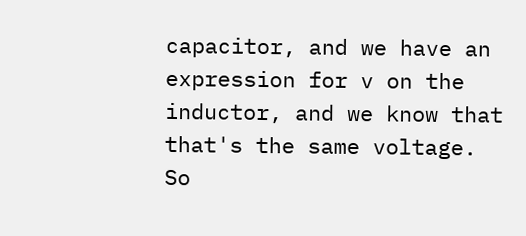capacitor, and we have an expression for v on the inductor, and we know that that's the same voltage. So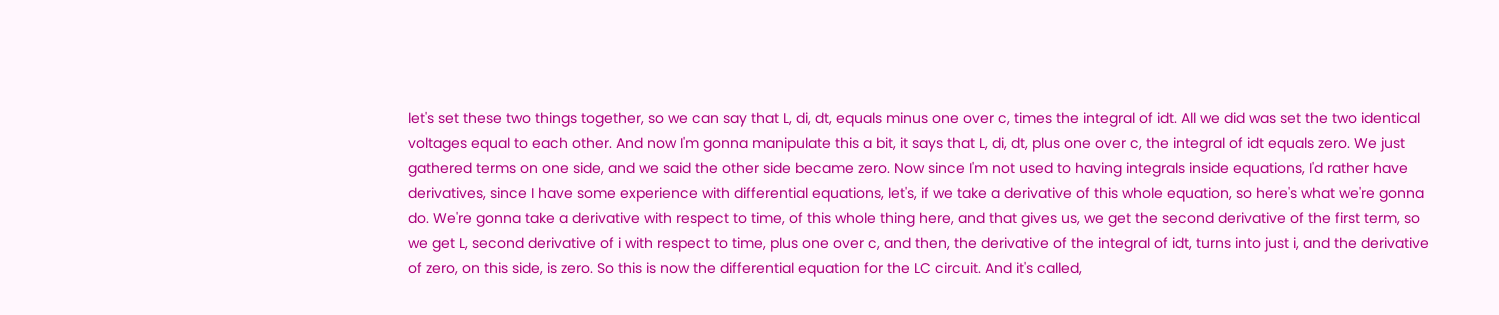let's set these two things together, so we can say that L, di, dt, equals minus one over c, times the integral of idt. All we did was set the two identical voltages equal to each other. And now I'm gonna manipulate this a bit, it says that L, di, dt, plus one over c, the integral of idt equals zero. We just gathered terms on one side, and we said the other side became zero. Now since I'm not used to having integrals inside equations, I'd rather have derivatives, since I have some experience with differential equations, let's, if we take a derivative of this whole equation, so here's what we're gonna do. We're gonna take a derivative with respect to time, of this whole thing here, and that gives us, we get the second derivative of the first term, so we get L, second derivative of i with respect to time, plus one over c, and then, the derivative of the integral of idt, turns into just i, and the derivative of zero, on this side, is zero. So this is now the differential equation for the LC circuit. And it's called,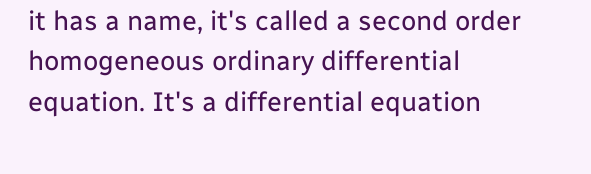it has a name, it's called a second order homogeneous ordinary differential equation. It's a differential equation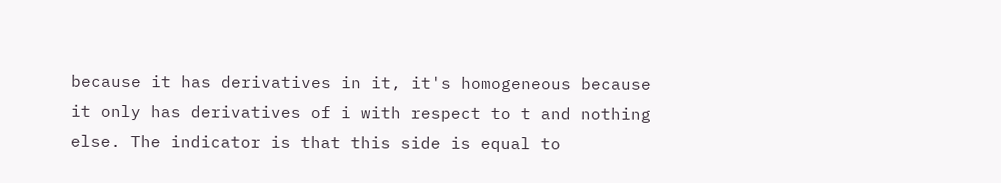because it has derivatives in it, it's homogeneous because it only has derivatives of i with respect to t and nothing else. The indicator is that this side is equal to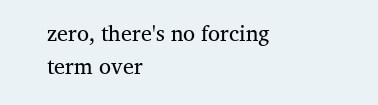zero, there's no forcing term over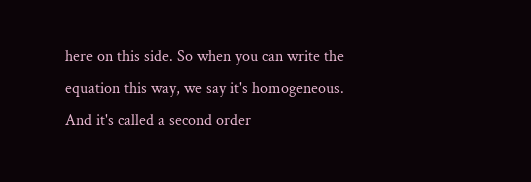here on this side. So when you can write the equation this way, we say it's homogeneous. And it's called a second order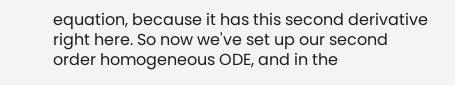equation, because it has this second derivative right here. So now we've set up our second order homogeneous ODE, and in the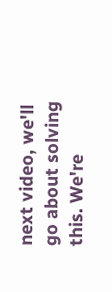next video, we'll go about solving this. We're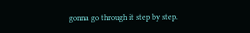gonna go through it step by step.